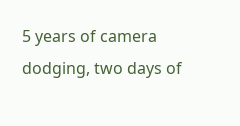5 years of camera dodging, two days of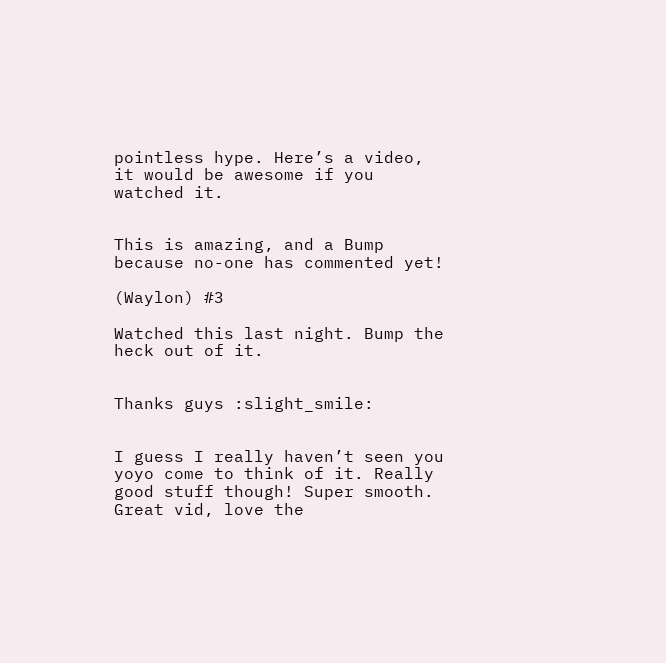pointless hype. Here’s a video, it would be awesome if you watched it.


This is amazing, and a Bump because no-one has commented yet!

(Waylon) #3

Watched this last night. Bump the heck out of it.


Thanks guys :slight_smile:


I guess I really haven’t seen you yoyo come to think of it. Really good stuff though! Super smooth. Great vid, love the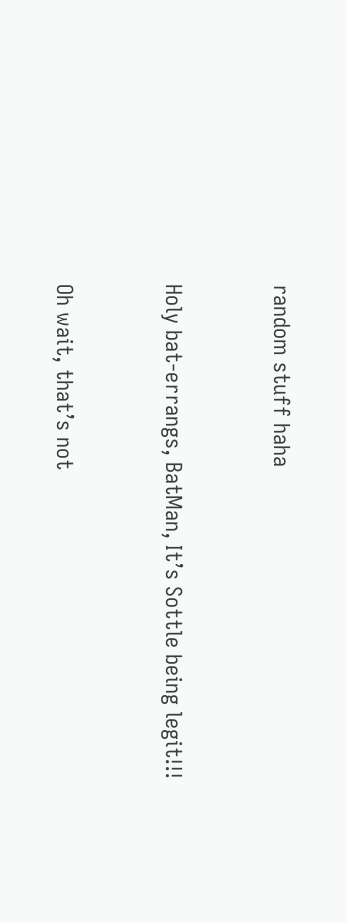random stuff haha


Holy bat-errangs, BatMan, It’s Sottle being legit!!!


Oh wait, that’s not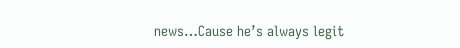news…Cause he’s always legit